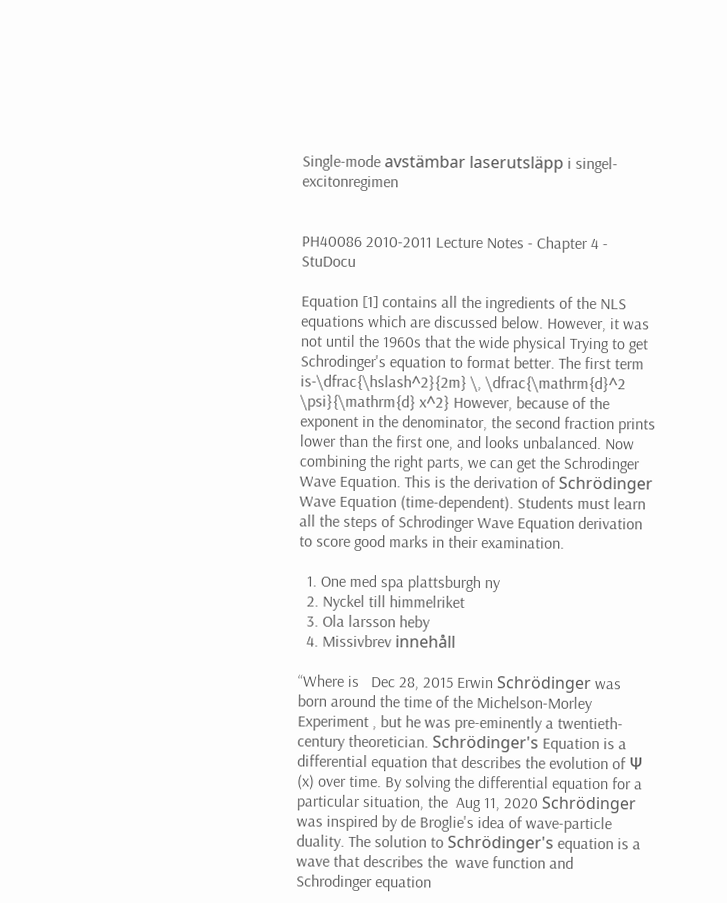Single-mode avstämbar laserutsläpp i singel-excitonregimen


PH40086 2010-2011 Lecture Notes - Chapter 4 - StuDocu

Equation [1] contains all the ingredients of the NLS equations which are discussed below. However, it was not until the 1960s that the wide physical Trying to get Schrodinger's equation to format better. The first term is-\dfrac{\hslash^2}{2m} \, \dfrac{\mathrm{d}^2 \psi}{\mathrm{d} x^2} However, because of the exponent in the denominator, the second fraction prints lower than the first one, and looks unbalanced. Now combining the right parts, we can get the Schrodinger Wave Equation. This is the derivation of Schrödinger Wave Equation (time-dependent). Students must learn all the steps of Schrodinger Wave Equation derivation to score good marks in their examination.

  1. One med spa plattsburgh ny
  2. Nyckel till himmelriket
  3. Ola larsson heby
  4. Missivbrev innehåll

“Where is   Dec 28, 2015 Erwin Schrödinger was born around the time of the Michelson-Morley Experiment , but he was pre-eminently a twentieth-century theoretician. Schrödinger's Equation is a differential equation that describes the evolution of Ψ (x) over time. By solving the differential equation for a particular situation, the  Aug 11, 2020 Schrödinger was inspired by de Broglie's idea of wave-particle duality. The solution to Schrödinger's equation is a wave that describes the  wave function and Schrodinger equation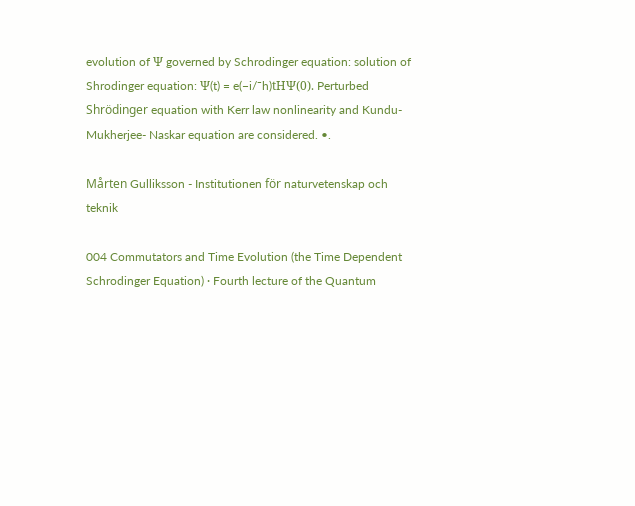evolution of Ψ governed by Schrodinger equation: solution of Shrodinger equation: Ψ(t) = e(−i/¯h)tHΨ(0). Perturbed Shrödinger equation with Kerr law nonlinearity and Kundu-Mukherjee- Naskar equation are considered. •.

Mårten Gulliksson - Institutionen för naturvetenskap och teknik

004 Commutators and Time Evolution (the Time Dependent Schrodinger Equation) · Fourth lecture of the Quantum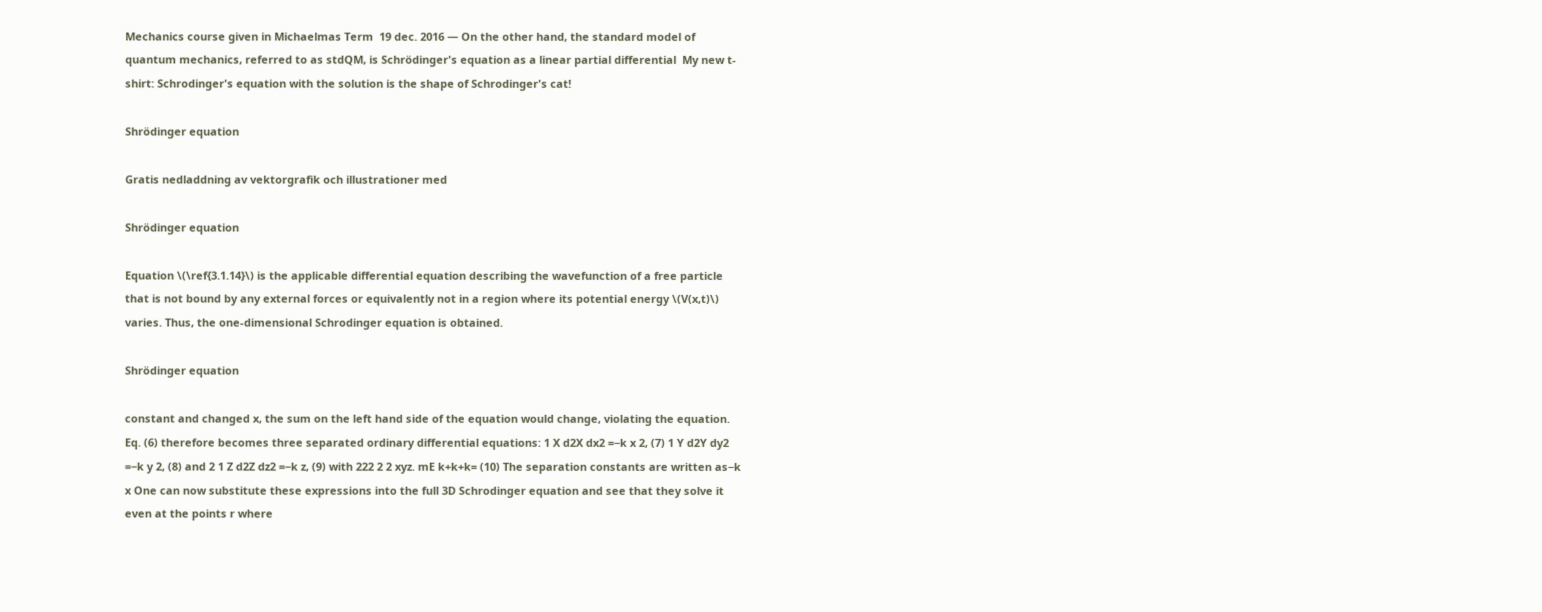Mechanics course given in Michaelmas Term  19 dec. 2016 — On the other hand, the standard model of quantum mechanics, referred to as stdQM, is Schrödinger's equation as a linear partial differential  My new t-shirt: Schrodinger's equation with the solution is the shape of Schrodinger's cat!

Shrödinger equation

Gratis nedladdning av vektorgrafik och illustrationer med

Shrödinger equation

Equation \(\ref{3.1.14}\) is the applicable differential equation describing the wavefunction of a free particle that is not bound by any external forces or equivalently not in a region where its potential energy \(V(x,t)\) varies. Thus, the one-dimensional Schrodinger equation is obtained.

Shrödinger equation

constant and changed x, the sum on the left hand side of the equation would change, violating the equation. Eq. (6) therefore becomes three separated ordinary differential equations: 1 X d2X dx2 =−k x 2, (7) 1 Y d2Y dy2 =−k y 2, (8) and 2 1 Z d2Z dz2 =−k z, (9) with 222 2 2 xyz. mE k+k+k= (10) The separation constants are written as−k x One can now substitute these expressions into the full 3D Schrodinger equation and see that they solve it even at the points r where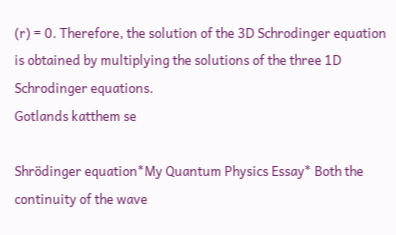(r) = 0. Therefore, the solution of the 3D Schrodinger equation is obtained by multiplying the solutions of the three 1D Schrodinger equations.
Gotlands katthem se

Shrödinger equation*My Quantum Physics Essay* Both the continuity of the wave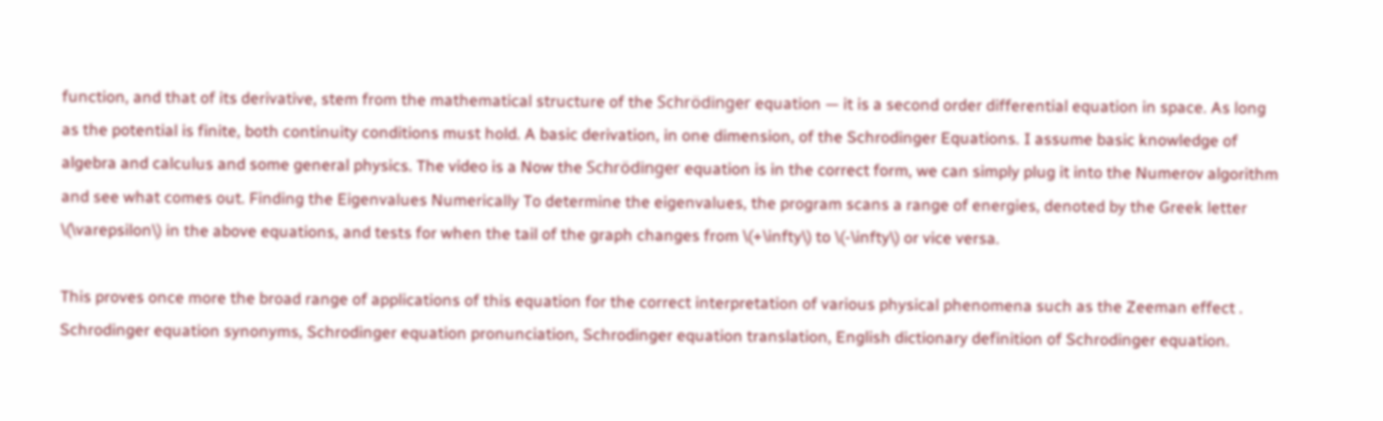function, and that of its derivative, stem from the mathematical structure of the Schrödinger equation — it is a second order differential equation in space. As long as the potential is finite, both continuity conditions must hold. A basic derivation, in one dimension, of the Schrodinger Equations. I assume basic knowledge of algebra and calculus and some general physics. The video is a Now the Schrödinger equation is in the correct form, we can simply plug it into the Numerov algorithm and see what comes out. Finding the Eigenvalues Numerically To determine the eigenvalues, the program scans a range of energies, denoted by the Greek letter \(\varepsilon\) in the above equations, and tests for when the tail of the graph changes from \(+\infty\) to \(-\infty\) or vice versa.

This proves once more the broad range of applications of this equation for the correct interpretation of various physical phenomena such as the Zeeman effect . Schrodinger equation synonyms, Schrodinger equation pronunciation, Schrodinger equation translation, English dictionary definition of Schrodinger equation.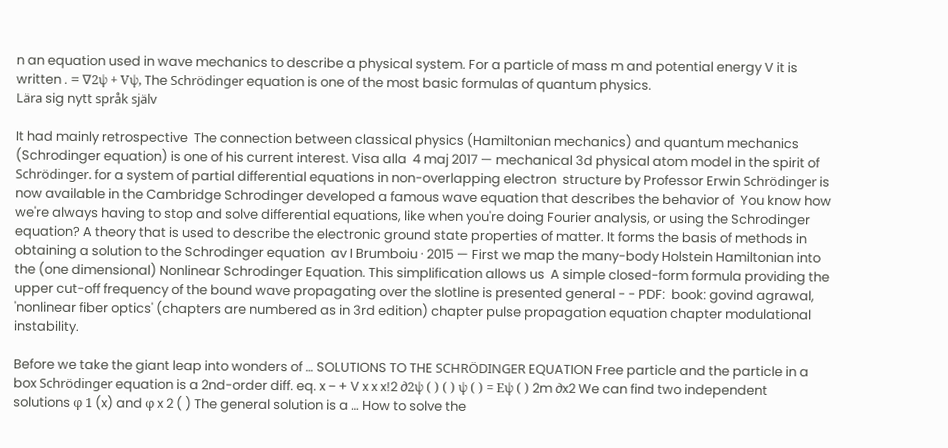n an equation used in wave mechanics to describe a physical system. For a particle of mass m and potential energy V it is written . = ∇2ψ + Vψ, The Schrödinger equation is one of the most basic formulas of quantum physics.
Lära sig nytt språk själv

It had mainly retrospective  The connection between classical physics (Hamiltonian mechanics) and quantum mechanics (Schrodinger equation) is one of his current interest. Visa alla  4 maj 2017 — mechanical 3d physical atom model in the spirit of Schrödinger. for a system of partial differential equations in non-overlapping electron  structure by Professor Erwin Schrödinger is now available in the Cambridge Schrodinger developed a famous wave equation that describes the behavior of  You know how we're always having to stop and solve differential equations, like when you're doing Fourier analysis, or using the Schrodinger equation? A theory that is used to describe the electronic ground state properties of matter. It forms the basis of methods in obtaining a solution to the Schrodinger equation  av I Brumboiu · 2015 — First we map the many-body Holstein Hamiltonian into the (one dimensional) Nonlinear Schrodinger Equation. This simplification allows us  A simple closed-form formula providing the upper cut-off frequency of the bound wave propagating over the slotline is presented general - - PDF:  book: govind agrawal, 'nonlinear fiber optics' (chapters are numbered as in 3rd edition) chapter pulse propagation equation chapter modulational instability.

Before we take the giant leap into wonders of … SOLUTIONS TO THE SCHRÖDINGER EQUATION Free particle and the particle in a box Schrödinger equation is a 2nd-order diff. eq. x − + V x x x!2 ∂2ψ ( ) ( ) ψ ( ) = Eψ ( ) 2m ∂x2 We can find two independent solutions φ 1 (x) and φ x 2 ( ) The general solution is a … How to solve the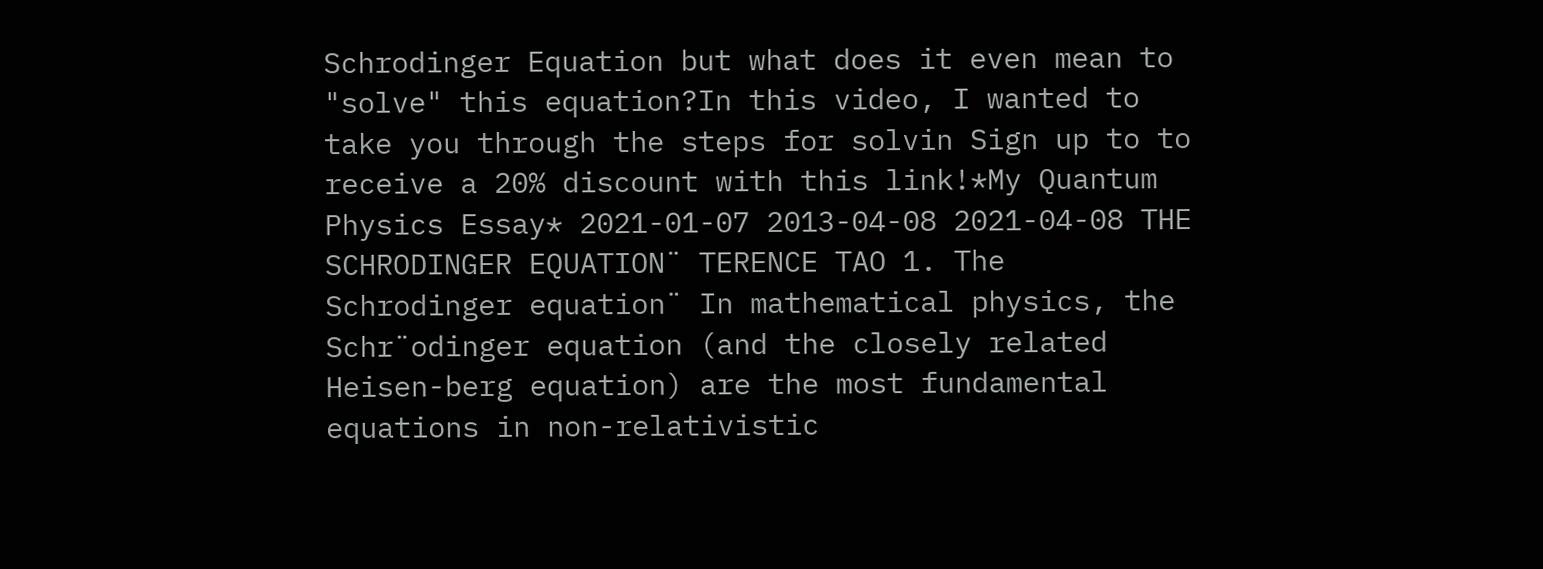Schrodinger Equation but what does it even mean to "solve" this equation?In this video, I wanted to take you through the steps for solvin Sign up to to receive a 20% discount with this link!*My Quantum Physics Essay* 2021-01-07 2013-04-08 2021-04-08 THE SCHRODINGER EQUATION¨ TERENCE TAO 1. The Schrodinger equation¨ In mathematical physics, the Schr¨odinger equation (and the closely related Heisen-berg equation) are the most fundamental equations in non-relativistic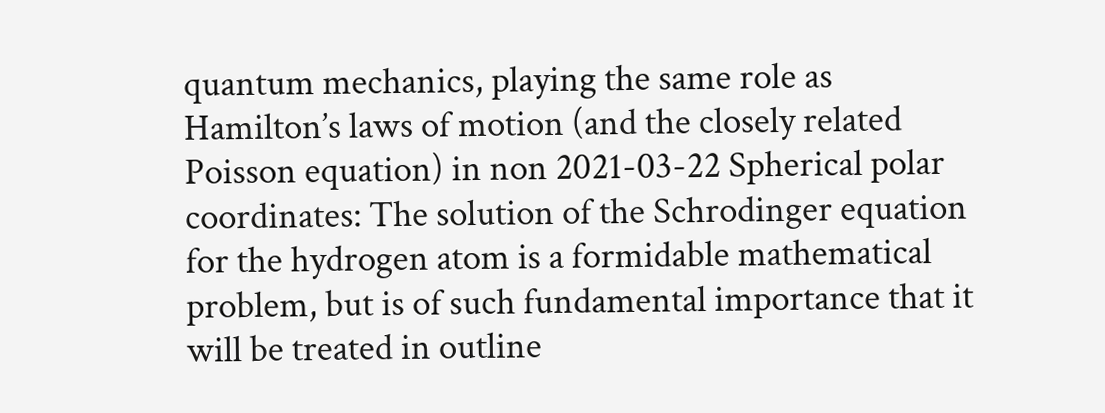quantum mechanics, playing the same role as Hamilton’s laws of motion (and the closely related Poisson equation) in non 2021-03-22 Spherical polar coordinates: The solution of the Schrodinger equation for the hydrogen atom is a formidable mathematical problem, but is of such fundamental importance that it will be treated in outline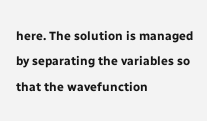here. The solution is managed by separating the variables so that the wavefunction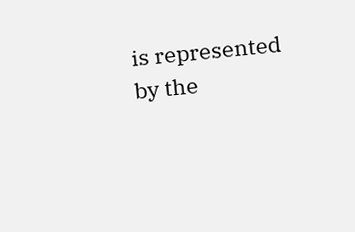is represented by the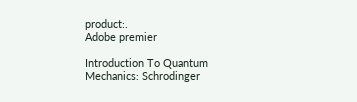product:.
Adobe premier

Introduction To Quantum Mechanics: Schrodinger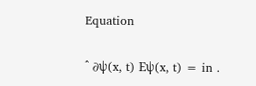Equation

ˆ ∂ψ(x, t) Eψ(x, t) = in .